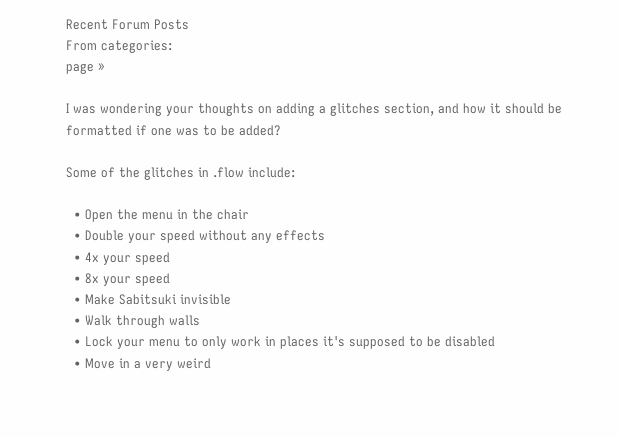Recent Forum Posts
From categories:
page »

I was wondering your thoughts on adding a glitches section, and how it should be formatted if one was to be added?

Some of the glitches in .flow include:

  • Open the menu in the chair
  • Double your speed without any effects
  • 4x your speed
  • 8x your speed
  • Make Sabitsuki invisible
  • Walk through walls
  • Lock your menu to only work in places it's supposed to be disabled
  • Move in a very weird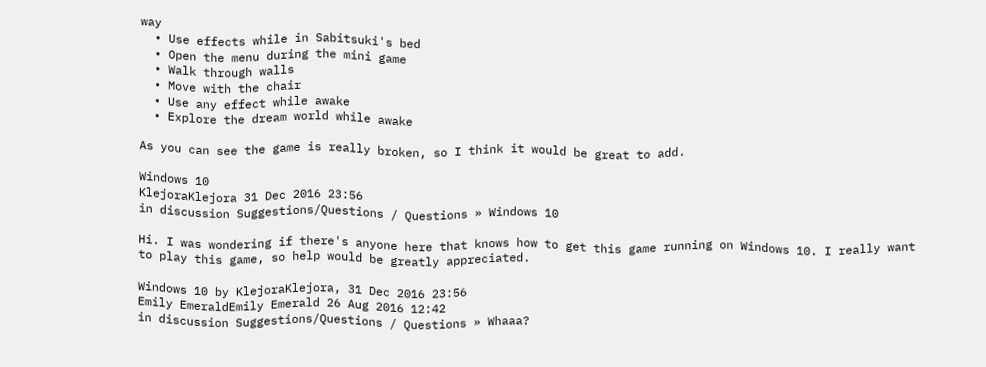way
  • Use effects while in Sabitsuki's bed
  • Open the menu during the mini game
  • Walk through walls
  • Move with the chair
  • Use any effect while awake
  • Explore the dream world while awake

As you can see the game is really broken, so I think it would be great to add.

Windows 10
KlejoraKlejora 31 Dec 2016 23:56
in discussion Suggestions/Questions / Questions » Windows 10

Hi. I was wondering if there's anyone here that knows how to get this game running on Windows 10. I really want to play this game, so help would be greatly appreciated.

Windows 10 by KlejoraKlejora, 31 Dec 2016 23:56
Emily EmeraldEmily Emerald 26 Aug 2016 12:42
in discussion Suggestions/Questions / Questions » Whaaa?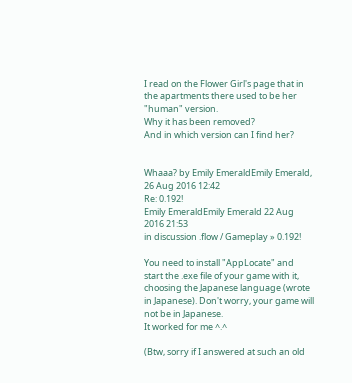I read on the Flower Girl's page that in the apartments there used to be her "human" version.
Why it has been removed?
And in which version can I find her?


Whaaa? by Emily EmeraldEmily Emerald, 26 Aug 2016 12:42
Re: 0.192!
Emily EmeraldEmily Emerald 22 Aug 2016 21:53
in discussion .flow / Gameplay » 0.192!

You need to install "AppLocate" and start the .exe file of your game with it, choosing the Japanese language (wrote in Japanese). Don't worry, your game will not be in Japanese.
It worked for me ^.^

(Btw, sorry if I answered at such an old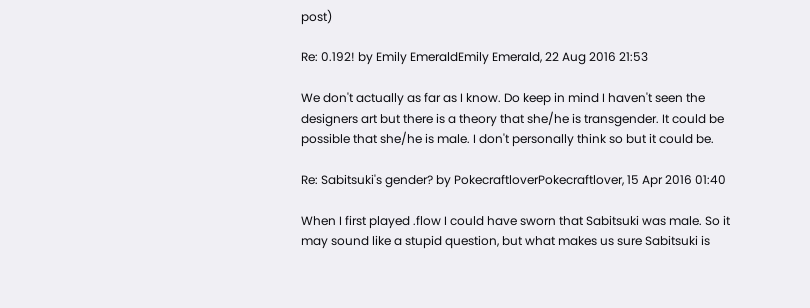post)

Re: 0.192! by Emily EmeraldEmily Emerald, 22 Aug 2016 21:53

We don't actually as far as I know. Do keep in mind I haven't seen the designers art but there is a theory that she/he is transgender. It could be possible that she/he is male. I don't personally think so but it could be.

Re: Sabitsuki's gender? by PokecraftloverPokecraftlover, 15 Apr 2016 01:40

When I first played .flow I could have sworn that Sabitsuki was male. So it may sound like a stupid question, but what makes us sure Sabitsuki is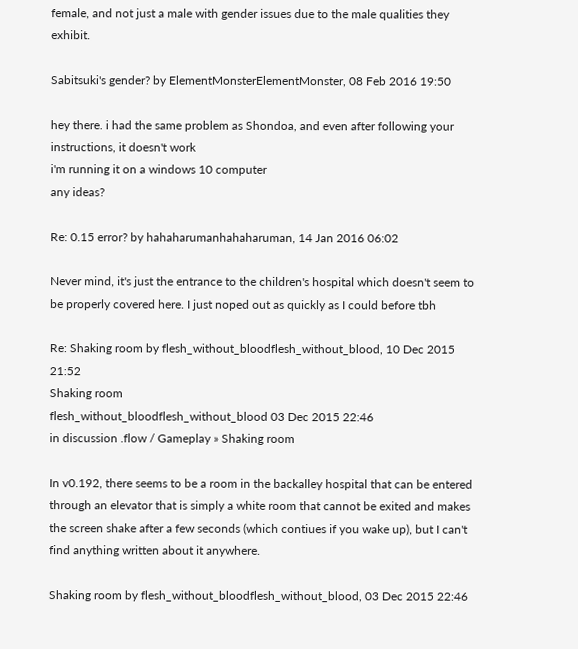female, and not just a male with gender issues due to the male qualities they exhibit.

Sabitsuki's gender? by ElementMonsterElementMonster, 08 Feb 2016 19:50

hey there. i had the same problem as Shondoa, and even after following your instructions, it doesn't work
i'm running it on a windows 10 computer
any ideas?

Re: 0.15 error? by hahaharumanhahaharuman, 14 Jan 2016 06:02

Never mind, it's just the entrance to the children's hospital which doesn't seem to be properly covered here. I just noped out as quickly as I could before tbh

Re: Shaking room by flesh_without_bloodflesh_without_blood, 10 Dec 2015 21:52
Shaking room
flesh_without_bloodflesh_without_blood 03 Dec 2015 22:46
in discussion .flow / Gameplay » Shaking room

In v0.192, there seems to be a room in the backalley hospital that can be entered through an elevator that is simply a white room that cannot be exited and makes the screen shake after a few seconds (which contiues if you wake up), but I can't find anything written about it anywhere.

Shaking room by flesh_without_bloodflesh_without_blood, 03 Dec 2015 22:46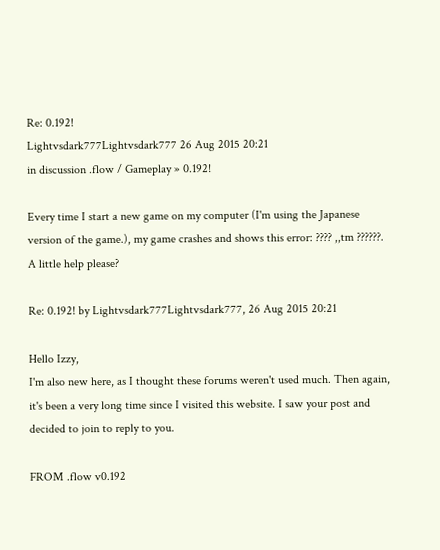Re: 0.192!
Lightvsdark777Lightvsdark777 26 Aug 2015 20:21
in discussion .flow / Gameplay » 0.192!

Every time I start a new game on my computer (I'm using the Japanese version of the game.), my game crashes and shows this error: ???? ,,tm ??????. A little help please?

Re: 0.192! by Lightvsdark777Lightvsdark777, 26 Aug 2015 20:21

Hello Izzy,
I'm also new here, as I thought these forums weren't used much. Then again, it's been a very long time since I visited this website. I saw your post and decided to join to reply to you.

FROM .flow v0.192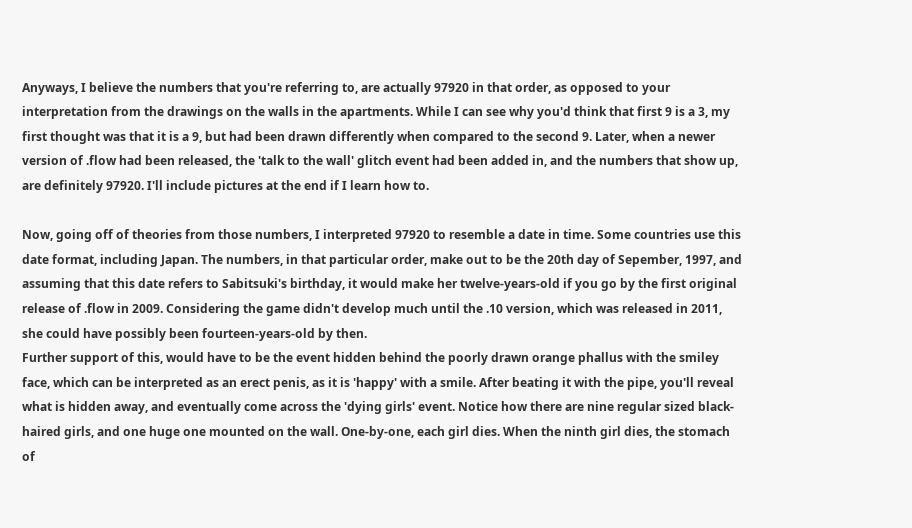Anyways, I believe the numbers that you're referring to, are actually 97920 in that order, as opposed to your interpretation from the drawings on the walls in the apartments. While I can see why you'd think that first 9 is a 3, my first thought was that it is a 9, but had been drawn differently when compared to the second 9. Later, when a newer version of .flow had been released, the 'talk to the wall' glitch event had been added in, and the numbers that show up, are definitely 97920. I'll include pictures at the end if I learn how to.

Now, going off of theories from those numbers, I interpreted 97920 to resemble a date in time. Some countries use this date format, including Japan. The numbers, in that particular order, make out to be the 20th day of Sepember, 1997, and assuming that this date refers to Sabitsuki's birthday, it would make her twelve-years-old if you go by the first original release of .flow in 2009. Considering the game didn't develop much until the .10 version, which was released in 2011, she could have possibly been fourteen-years-old by then.
Further support of this, would have to be the event hidden behind the poorly drawn orange phallus with the smiley face, which can be interpreted as an erect penis, as it is 'happy' with a smile. After beating it with the pipe, you'll reveal what is hidden away, and eventually come across the 'dying girls' event. Notice how there are nine regular sized black-haired girls, and one huge one mounted on the wall. One-by-one, each girl dies. When the ninth girl dies, the stomach of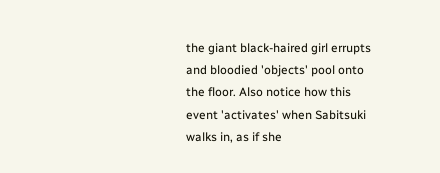the giant black-haired girl errupts and bloodied 'objects' pool onto the floor. Also notice how this event 'activates' when Sabitsuki walks in, as if she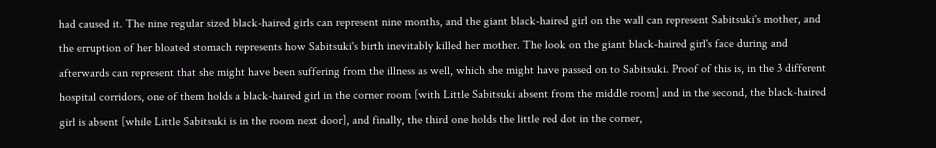had caused it. The nine regular sized black-haired girls can represent nine months, and the giant black-haired girl on the wall can represent Sabitsuki's mother, and the erruption of her bloated stomach represents how Sabitsuki's birth inevitably killed her mother. The look on the giant black-haired girl's face during and afterwards can represent that she might have been suffering from the illness as well, which she might have passed on to Sabitsuki. Proof of this is, in the 3 different hospital corridors, one of them holds a black-haired girl in the corner room [with Little Sabitsuki absent from the middle room] and in the second, the black-haired girl is absent [while Little Sabitsuki is in the room next door], and finally, the third one holds the little red dot in the corner,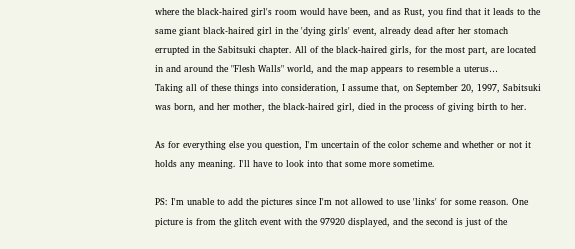where the black-haired girl's room would have been, and as Rust, you find that it leads to the same giant black-haired girl in the 'dying girls' event, already dead after her stomach errupted in the Sabitsuki chapter. All of the black-haired girls, for the most part, are located in and around the "Flesh Walls" world, and the map appears to resemble a uterus…
Taking all of these things into consideration, I assume that, on September 20, 1997, Sabitsuki was born, and her mother, the black-haired girl, died in the process of giving birth to her.

As for everything else you question, I'm uncertain of the color scheme and whether or not it holds any meaning. I'll have to look into that some more sometime.

PS: I'm unable to add the pictures since I'm not allowed to use 'links' for some reason. One picture is from the glitch event with the 97920 displayed, and the second is just of the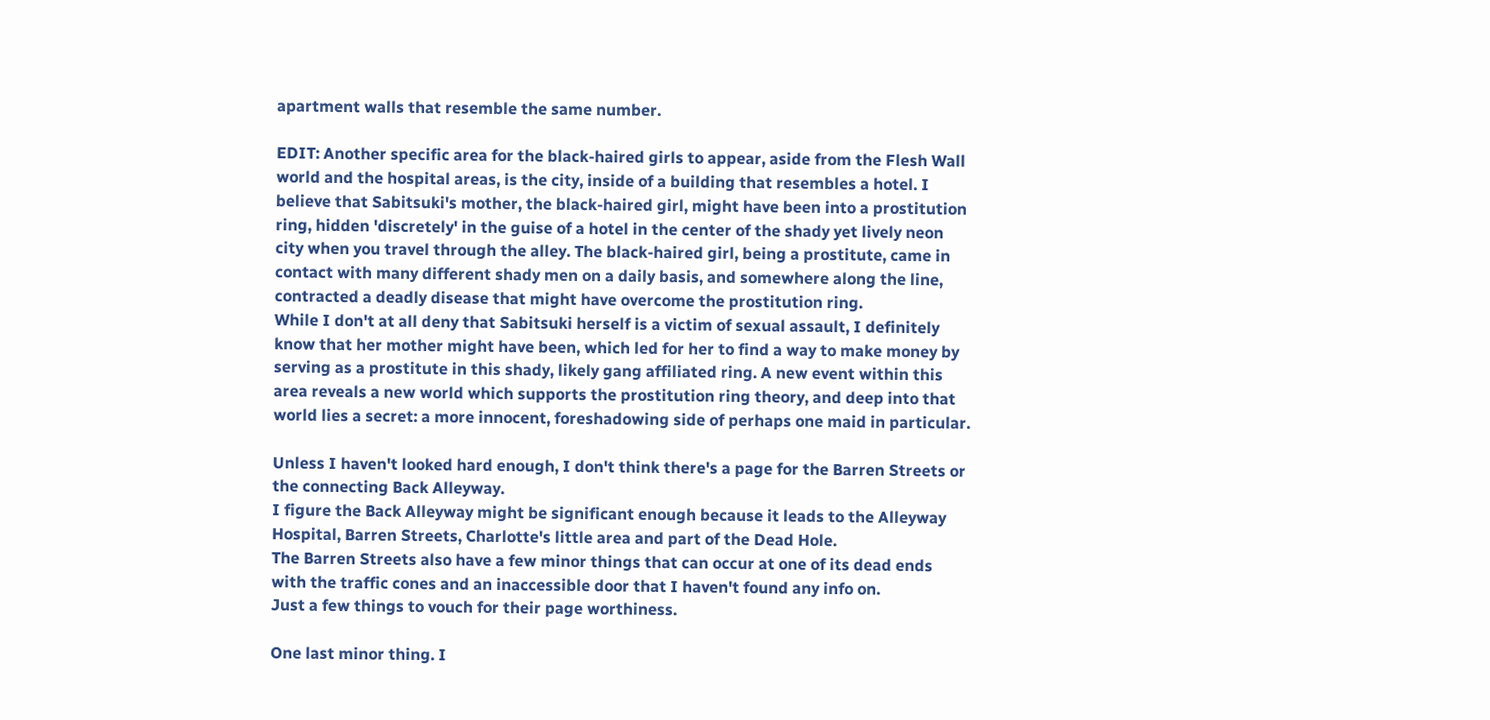apartment walls that resemble the same number.

EDIT: Another specific area for the black-haired girls to appear, aside from the Flesh Wall world and the hospital areas, is the city, inside of a building that resembles a hotel. I believe that Sabitsuki's mother, the black-haired girl, might have been into a prostitution ring, hidden 'discretely' in the guise of a hotel in the center of the shady yet lively neon city when you travel through the alley. The black-haired girl, being a prostitute, came in contact with many different shady men on a daily basis, and somewhere along the line, contracted a deadly disease that might have overcome the prostitution ring.
While I don't at all deny that Sabitsuki herself is a victim of sexual assault, I definitely know that her mother might have been, which led for her to find a way to make money by serving as a prostitute in this shady, likely gang affiliated ring. A new event within this area reveals a new world which supports the prostitution ring theory, and deep into that world lies a secret: a more innocent, foreshadowing side of perhaps one maid in particular.

Unless I haven't looked hard enough, I don't think there's a page for the Barren Streets or the connecting Back Alleyway.
I figure the Back Alleyway might be significant enough because it leads to the Alleyway Hospital, Barren Streets, Charlotte's little area and part of the Dead Hole.
The Barren Streets also have a few minor things that can occur at one of its dead ends with the traffic cones and an inaccessible door that I haven't found any info on.
Just a few things to vouch for their page worthiness.

One last minor thing. I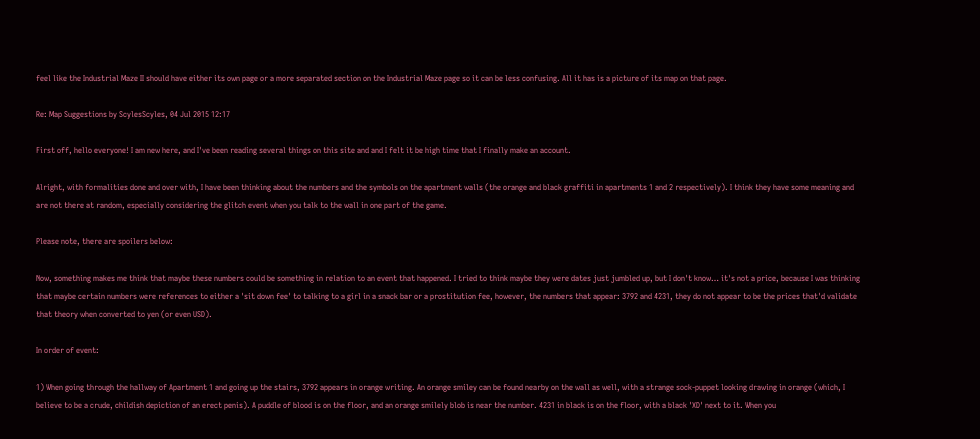feel like the Industrial Maze II should have either its own page or a more separated section on the Industrial Maze page so it can be less confusing. All it has is a picture of its map on that page.

Re: Map Suggestions by ScylesScyles, 04 Jul 2015 12:17

First off, hello everyone! I am new here, and I've been reading several things on this site and and I felt it be high time that I finally make an account.

Alright, with formalities done and over with, I have been thinking about the numbers and the symbols on the apartment walls (the orange and black graffiti in apartments 1 and 2 respectively). I think they have some meaning and are not there at random, especially considering the glitch event when you talk to the wall in one part of the game.

Please note, there are spoilers below:

Now, something makes me think that maybe these numbers could be something in relation to an event that happened. I tried to think maybe they were dates just jumbled up, but I don't know… it's not a price, because I was thinking that maybe certain numbers were references to either a 'sit down fee' to talking to a girl in a snack bar or a prostitution fee, however, the numbers that appear: 3792 and 4231, they do not appear to be the prices that'd validate that theory when converted to yen (or even USD).

In order of event:

1) When going through the hallway of Apartment 1 and going up the stairs, 3792 appears in orange writing. An orange smiley can be found nearby on the wall as well, with a strange sock-puppet looking drawing in orange (which, I believe to be a crude, childish depiction of an erect penis). A puddle of blood is on the floor, and an orange smilely blob is near the number. 4231 in black is on the floor, with a black 'XD' next to it. When you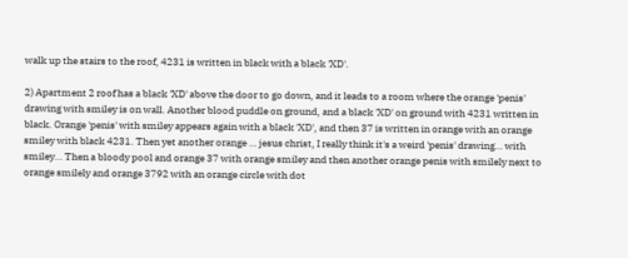walk up the stairs to the roof, 4231 is written in black with a black 'XD'.

2) Apartment 2 roof has a black 'XD' above the door to go down, and it leads to a room where the orange 'penis' drawing with smiley is on wall. Another blood puddle on ground, and a black 'XD' on ground with 4231 written in black. Orange 'penis' with smiley appears again with a black 'XD', and then 37 is written in orange with an orange smiley with black 4231. Then yet another orange … jesus christ, I really think it's a weird 'penis' drawing… with smiley… Then a bloody pool and orange 37 with orange smiley and then another orange penis with smilely next to orange smilely and orange 3792 with an orange circle with dot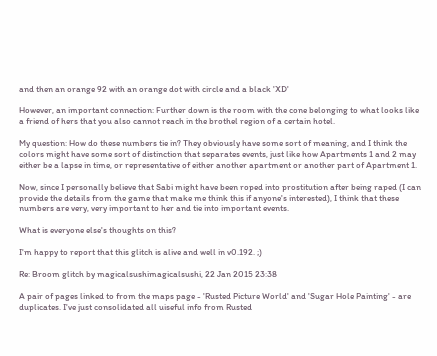and then an orange 92 with an orange dot with circle and a black 'XD'

However, an important connection: Further down is the room with the cone belonging to what looks like a friend of hers that you also cannot reach in the brothel region of a certain hotel.

My question: How do these numbers tie in? They obviously have some sort of meaning, and I think the colors might have some sort of distinction that separates events, just like how Apartments 1 and 2 may either be a lapse in time, or representative of either another apartment or another part of Apartment 1.

Now, since I personally believe that Sabi might have been roped into prostitution after being raped (I can provide the details from the game that make me think this if anyone's interested), I think that these numbers are very, very important to her and tie into important events.

What is everyone else's thoughts on this?

I'm happy to report that this glitch is alive and well in v0.192. ;)

Re: Broom glitch by magicalsushimagicalsushi, 22 Jan 2015 23:38

A pair of pages linked to from the maps page - 'Rusted Picture World' and 'Sugar Hole Painting' - are duplicates. I've just consolidated all uiseful info from Rusted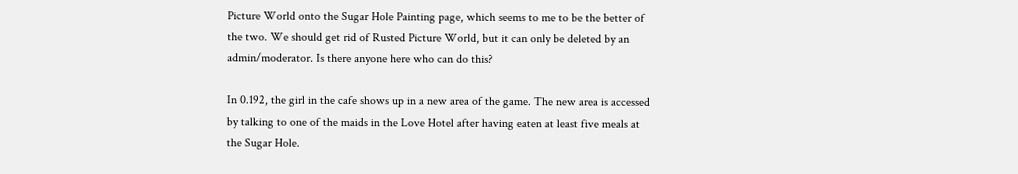Picture World onto the Sugar Hole Painting page, which seems to me to be the better of the two. We should get rid of Rusted Picture World, but it can only be deleted by an admin/moderator. Is there anyone here who can do this?

In 0.192, the girl in the cafe shows up in a new area of the game. The new area is accessed by talking to one of the maids in the Love Hotel after having eaten at least five meals at the Sugar Hole.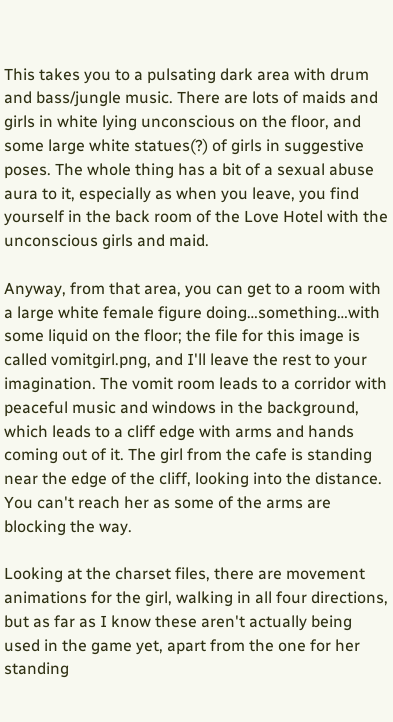This takes you to a pulsating dark area with drum and bass/jungle music. There are lots of maids and girls in white lying unconscious on the floor, and some large white statues(?) of girls in suggestive poses. The whole thing has a bit of a sexual abuse aura to it, especially as when you leave, you find yourself in the back room of the Love Hotel with the unconscious girls and maid.

Anyway, from that area, you can get to a room with a large white female figure doing…something…with some liquid on the floor; the file for this image is called vomitgirl.png, and I'll leave the rest to your imagination. The vomit room leads to a corridor with peaceful music and windows in the background, which leads to a cliff edge with arms and hands coming out of it. The girl from the cafe is standing near the edge of the cliff, looking into the distance. You can't reach her as some of the arms are blocking the way.

Looking at the charset files, there are movement animations for the girl, walking in all four directions, but as far as I know these aren't actually being used in the game yet, apart from the one for her standing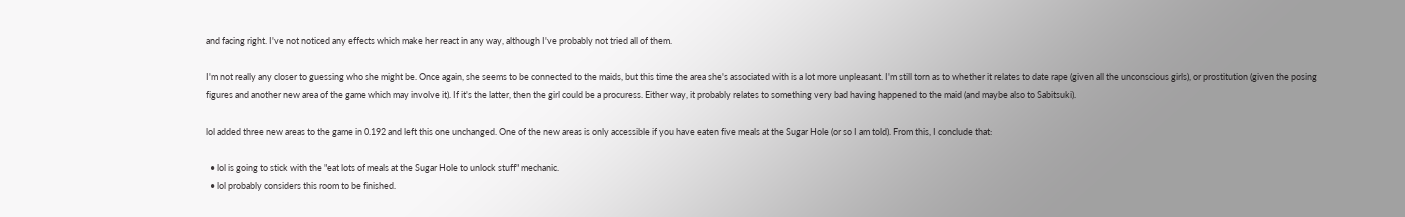and facing right. I've not noticed any effects which make her react in any way, although I've probably not tried all of them.

I'm not really any closer to guessing who she might be. Once again, she seems to be connected to the maids, but this time the area she's associated with is a lot more unpleasant. I'm still torn as to whether it relates to date rape (given all the unconscious girls), or prostitution (given the posing figures and another new area of the game which may involve it). If it's the latter, then the girl could be a procuress. Either way, it probably relates to something very bad having happened to the maid (and maybe also to Sabitsuki).

lol added three new areas to the game in 0.192 and left this one unchanged. One of the new areas is only accessible if you have eaten five meals at the Sugar Hole (or so I am told). From this, I conclude that:

  • lol is going to stick with the "eat lots of meals at the Sugar Hole to unlock stuff" mechanic.
  • lol probably considers this room to be finished.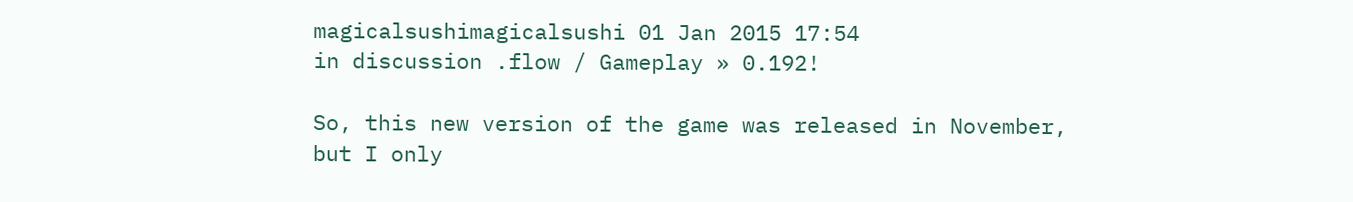magicalsushimagicalsushi 01 Jan 2015 17:54
in discussion .flow / Gameplay » 0.192!

So, this new version of the game was released in November, but I only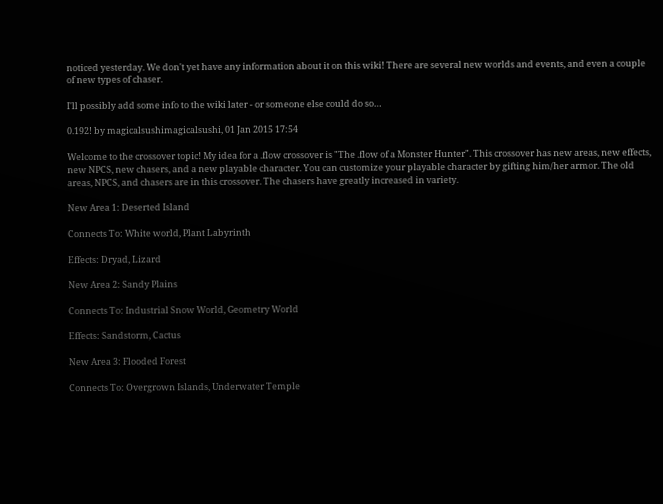noticed yesterday. We don't yet have any information about it on this wiki! There are several new worlds and events, and even a couple of new types of chaser.

I'll possibly add some info to the wiki later - or someone else could do so…

0.192! by magicalsushimagicalsushi, 01 Jan 2015 17:54

Welcome to the crossover topic! My idea for a .flow crossover is "The .flow of a Monster Hunter". This crossover has new areas, new effects, new NPCS, new chasers, and a new playable character. You can customize your playable character by gifting him/her armor. The old areas, NPCS, and chasers are in this crossover. The chasers have greatly increased in variety.

New Area 1: Deserted Island

Connects To: White world, Plant Labyrinth

Effects: Dryad, Lizard

New Area 2: Sandy Plains

Connects To: Industrial Snow World, Geometry World

Effects: Sandstorm, Cactus

New Area 3: Flooded Forest

Connects To: Overgrown Islands, Underwater Temple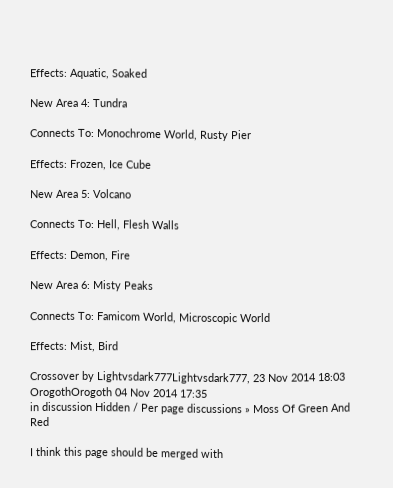Effects: Aquatic, Soaked

New Area 4: Tundra

Connects To: Monochrome World, Rusty Pier

Effects: Frozen, Ice Cube

New Area 5: Volcano

Connects To: Hell, Flesh Walls

Effects: Demon, Fire

New Area 6: Misty Peaks

Connects To: Famicom World, Microscopic World

Effects: Mist, Bird

Crossover by Lightvsdark777Lightvsdark777, 23 Nov 2014 18:03
OrogothOrogoth 04 Nov 2014 17:35
in discussion Hidden / Per page discussions » Moss Of Green And Red

I think this page should be merged with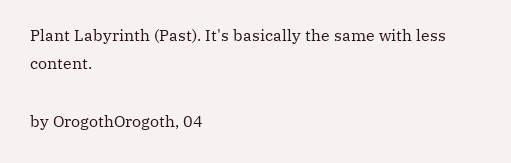Plant Labyrinth (Past). It's basically the same with less content.

by OrogothOrogoth, 04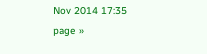Nov 2014 17:35
page »